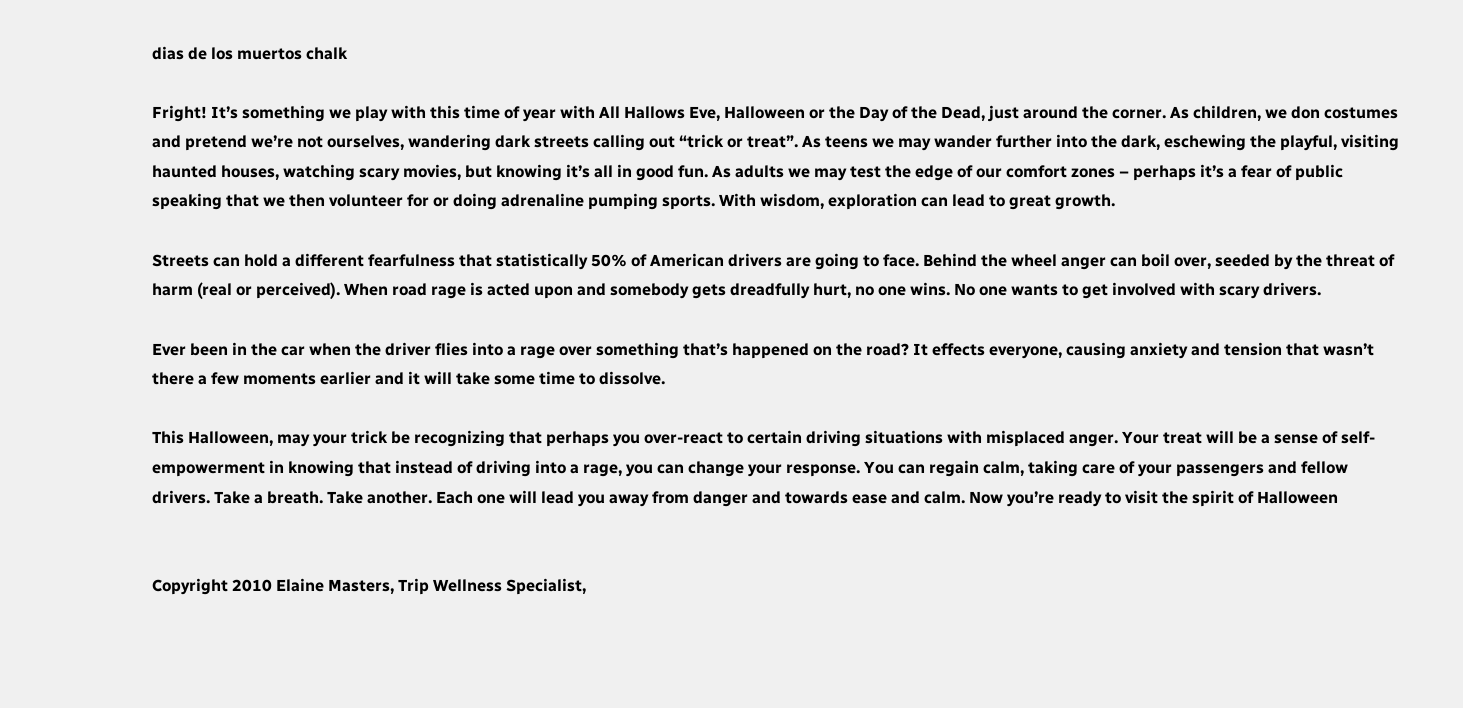dias de los muertos chalk

Fright! It’s something we play with this time of year with All Hallows Eve, Halloween or the Day of the Dead, just around the corner. As children, we don costumes and pretend we’re not ourselves, wandering dark streets calling out “trick or treat”. As teens we may wander further into the dark, eschewing the playful, visiting haunted houses, watching scary movies, but knowing it’s all in good fun. As adults we may test the edge of our comfort zones – perhaps it’s a fear of public speaking that we then volunteer for or doing adrenaline pumping sports. With wisdom, exploration can lead to great growth.

Streets can hold a different fearfulness that statistically 50% of American drivers are going to face. Behind the wheel anger can boil over, seeded by the threat of harm (real or perceived). When road rage is acted upon and somebody gets dreadfully hurt, no one wins. No one wants to get involved with scary drivers.

Ever been in the car when the driver flies into a rage over something that’s happened on the road? It effects everyone, causing anxiety and tension that wasn’t there a few moments earlier and it will take some time to dissolve.

This Halloween, may your trick be recognizing that perhaps you over-react to certain driving situations with misplaced anger. Your treat will be a sense of self-empowerment in knowing that instead of driving into a rage, you can change your response. You can regain calm, taking care of your passengers and fellow drivers. Take a breath. Take another. Each one will lead you away from danger and towards ease and calm. Now you’re ready to visit the spirit of Halloween


Copyright 2010 Elaine Masters, Trip Wellness Specialist,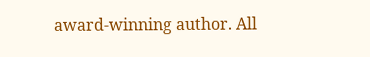award-winning author. All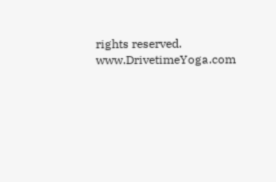rights reserved. www.DrivetimeYoga.com